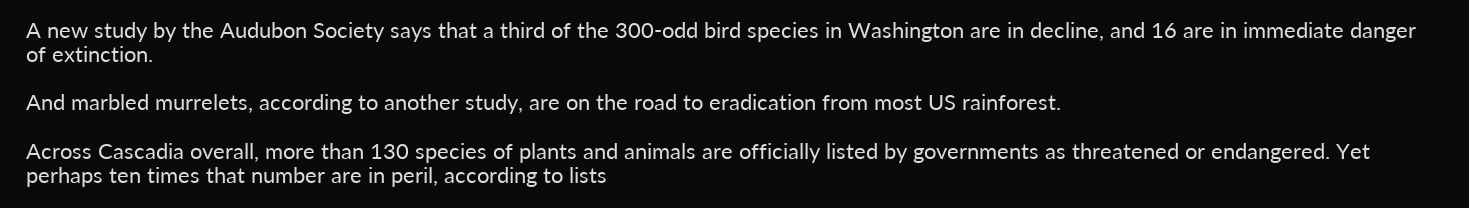A new study by the Audubon Society says that a third of the 300-odd bird species in Washington are in decline, and 16 are in immediate danger of extinction.

And marbled murrelets, according to another study, are on the road to eradication from most US rainforest.

Across Cascadia overall, more than 130 species of plants and animals are officially listed by governments as threatened or endangered. Yet perhaps ten times that number are in peril, according to lists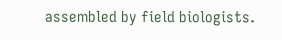assembled by field biologists.